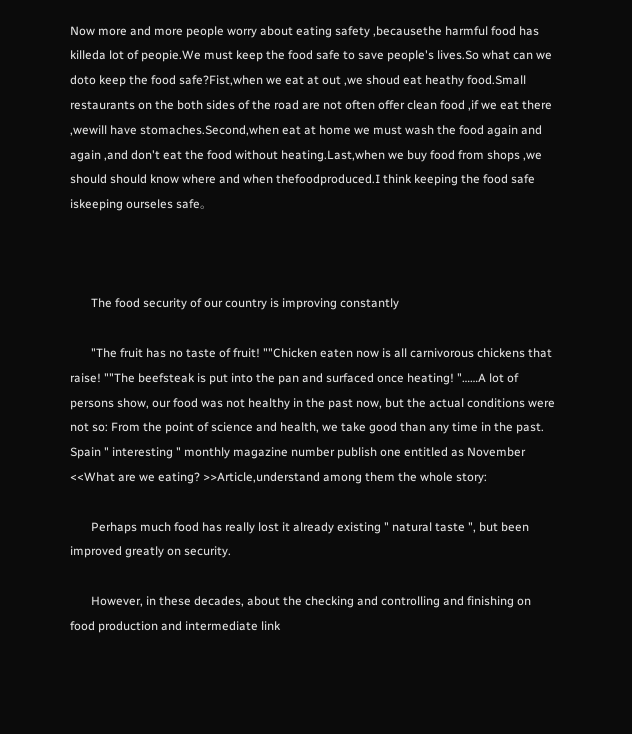Now more and more people worry about eating safety ,becausethe harmful food has killeda lot of peopie.We must keep the food safe to save people's lives.So what can we doto keep the food safe?Fist,when we eat at out ,we shoud eat heathy food.Small restaurants on the both sides of the road are not often offer clean food ,if we eat there ,wewill have stomaches.Second,when eat at home we must wash the food again and again ,and don't eat the food without heating.Last,when we buy food from shops ,we should should know where and when thefoodproduced.I think keeping the food safe iskeeping ourseles safe。



       The food security of our country is improving constantly

       "The fruit has no taste of fruit! ""Chicken eaten now is all carnivorous chickens that raise! ""The beefsteak is put into the pan and surfaced once heating! "……A lot of persons show, our food was not healthy in the past now, but the actual conditions were not so: From the point of science and health, we take good than any time in the past. Spain " interesting " monthly magazine number publish one entitled as November <<What are we eating? >>Article,understand among them the whole story:

       Perhaps much food has really lost it already existing " natural taste ", but been improved greatly on security.

       However, in these decades, about the checking and controlling and finishing on food production and intermediate link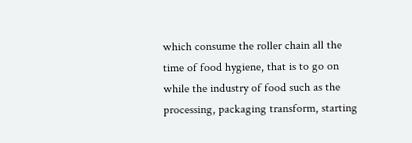which consume the roller chain all the time of food hygiene, that is to go on while the industry of food such as the processing, packaging transform, starting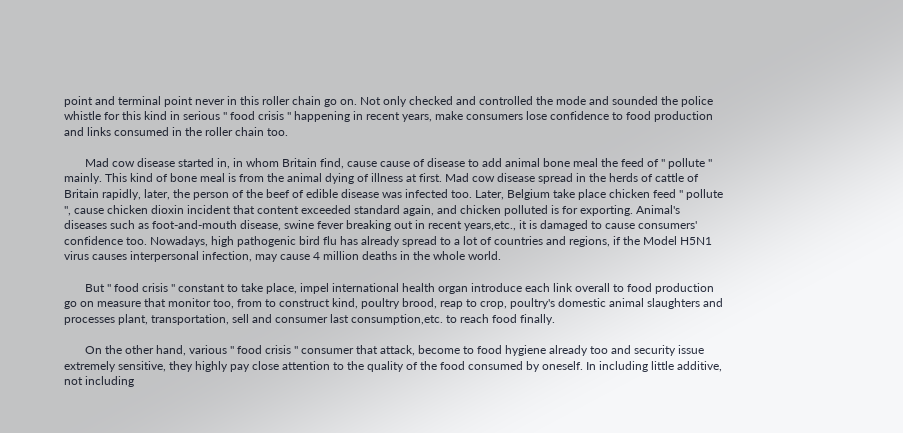point and terminal point never in this roller chain go on. Not only checked and controlled the mode and sounded the police whistle for this kind in serious " food crisis " happening in recent years, make consumers lose confidence to food production and links consumed in the roller chain too.

       Mad cow disease started in, in whom Britain find, cause cause of disease to add animal bone meal the feed of " pollute " mainly. This kind of bone meal is from the animal dying of illness at first. Mad cow disease spread in the herds of cattle of Britain rapidly, later, the person of the beef of edible disease was infected too. Later, Belgium take place chicken feed " pollute ", cause chicken dioxin incident that content exceeded standard again, and chicken polluted is for exporting. Animal's diseases such as foot-and-mouth disease, swine fever breaking out in recent years,etc., it is damaged to cause consumers' confidence too. Nowadays, high pathogenic bird flu has already spread to a lot of countries and regions, if the Model H5N1 virus causes interpersonal infection, may cause 4 million deaths in the whole world.

       But " food crisis " constant to take place, impel international health organ introduce each link overall to food production go on measure that monitor too, from to construct kind, poultry brood, reap to crop, poultry's domestic animal slaughters and processes plant, transportation, sell and consumer last consumption,etc. to reach food finally.

       On the other hand, various " food crisis " consumer that attack, become to food hygiene already too and security issue extremely sensitive, they highly pay close attention to the quality of the food consumed by oneself. In including little additive, not including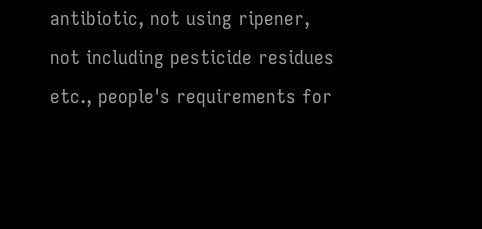antibiotic, not using ripener, not including pesticide residues etc., people's requirements for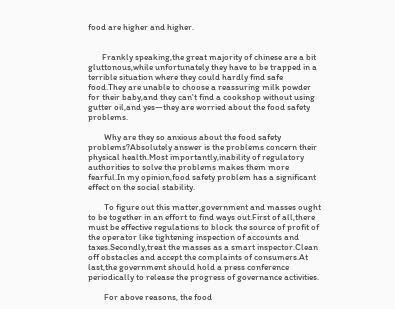food are higher and higher.


       Frankly speaking,the great majority of chinese are a bit gluttonous,while unfortunately they have to be trapped in a terrible situation where they could hardly find safe food.They are unable to choose a reassuring milk powder for their baby,and they can't find a cookshop without using gutter oil,and yes—they are worried about the food safety problems.

        Why are they so anxious about the food safety problems?Absolutely answer is the problems concern their physical health.Most importantly,inability of regulatory authorities to solve the problems makes them more fearful.In my opinion,food safety problem has a significant effect on the social stability.

        To figure out this matter,government and masses ought to be together in an effort to find ways out.First of all,there must be effective regulations to block the source of profit of the operator like tightening inspection of accounts and taxes.Secondly,treat the masses as a smart inspector.Clean off obstacles and accept the complaints of consumers.At last,the government should hold a press conference periodically to release the progress of governance activities.

        For above reasons, the food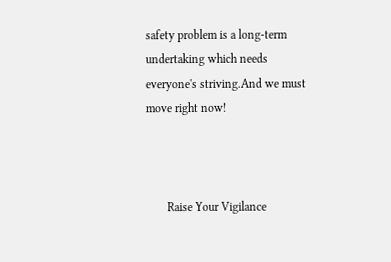safety problem is a long-term undertaking which needs everyone's striving.And we must move right now!



       Raise Your Vigilance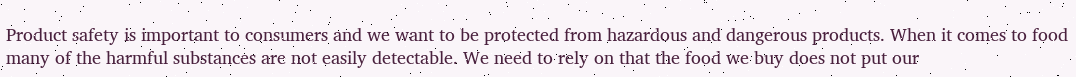Product safety is important to consumers and we want to be protected from hazardous and dangerous products. When it comes to food many of the harmful substances are not easily detectable. We need to rely on that the food we buy does not put our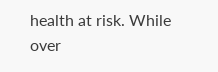health at risk. While over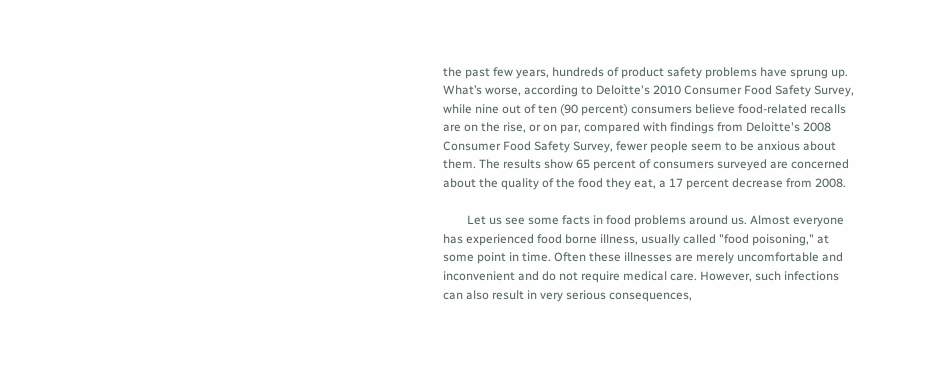the past few years, hundreds of product safety problems have sprung up. What’s worse, according to Deloitte's 2010 Consumer Food Safety Survey, while nine out of ten (90 percent) consumers believe food-related recalls are on the rise, or on par, compared with findings from Deloitte's 2008 Consumer Food Safety Survey, fewer people seem to be anxious about them. The results show 65 percent of consumers surveyed are concerned about the quality of the food they eat, a 17 percent decrease from 2008.

        Let us see some facts in food problems around us. Almost everyone has experienced food borne illness, usually called "food poisoning," at some point in time. Often these illnesses are merely uncomfortable and inconvenient and do not require medical care. However, such infections can also result in very serious consequences,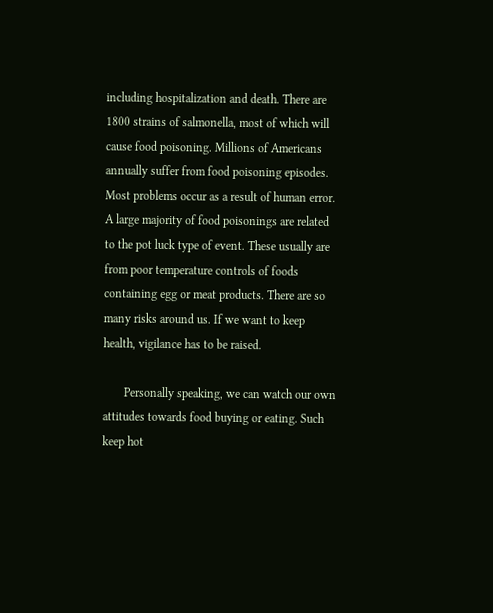including hospitalization and death. There are 1800 strains of salmonella, most of which will cause food poisoning. Millions of Americans annually suffer from food poisoning episodes. Most problems occur as a result of human error. A large majority of food poisonings are related to the pot luck type of event. These usually are from poor temperature controls of foods containing egg or meat products. There are so many risks around us. If we want to keep health, vigilance has to be raised.

       Personally speaking, we can watch our own attitudes towards food buying or eating. Such keep hot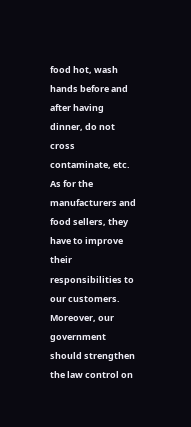food hot, wash hands before and after having dinner, do not cross contaminate, etc. As for the manufacturers and food sellers, they have to improve their responsibilities to our customers. Moreover, our government should strengthen the law control on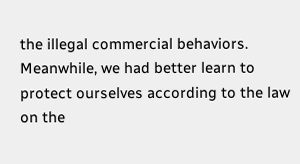the illegal commercial behaviors. Meanwhile, we had better learn to protect ourselves according to the law on the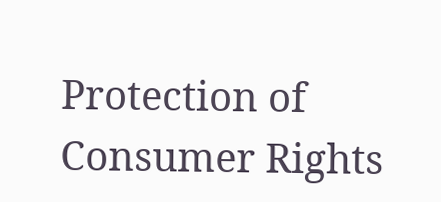Protection of Consumer Rights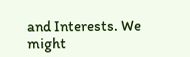and Interests. We might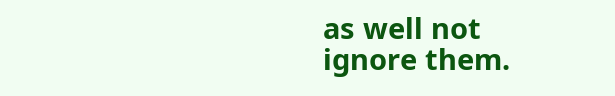as well not ignore them.